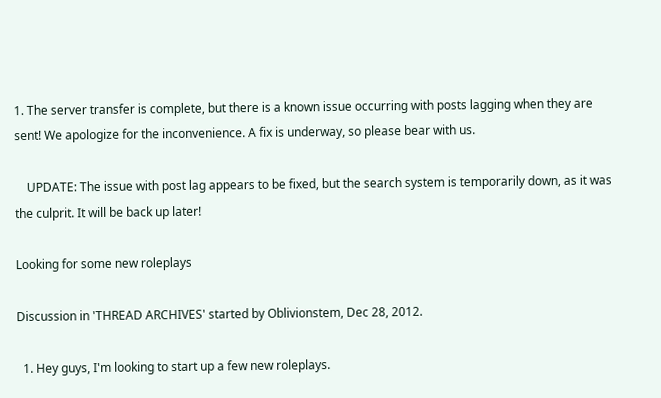1. The server transfer is complete, but there is a known issue occurring with posts lagging when they are sent! We apologize for the inconvenience. A fix is underway, so please bear with us.

    UPDATE: The issue with post lag appears to be fixed, but the search system is temporarily down, as it was the culprit. It will be back up later!

Looking for some new roleplays

Discussion in 'THREAD ARCHIVES' started by Oblivionstem, Dec 28, 2012.

  1. Hey guys, I'm looking to start up a few new roleplays.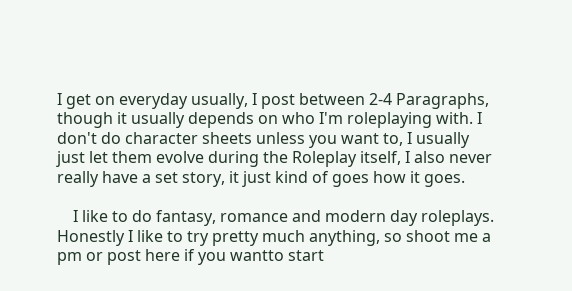I get on everyday usually, I post between 2-4 Paragraphs, though it usually depends on who I'm roleplaying with. I don't do character sheets unless you want to, I usually just let them evolve during the Roleplay itself, I also never really have a set story, it just kind of goes how it goes.

    I like to do fantasy, romance and modern day roleplays. Honestly I like to try pretty much anything, so shoot me a pm or post here if you wantto start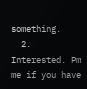something.
  2. Interested. Pm me if you have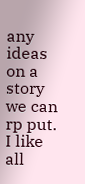any ideas on a story we can rp put. I like all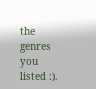the genres you listed :).